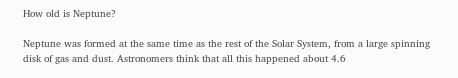How old is Neptune?

Neptune was formed at the same time as the rest of the Solar System, from a large spinning disk of gas and dust. Astronomers think that all this happened about 4.6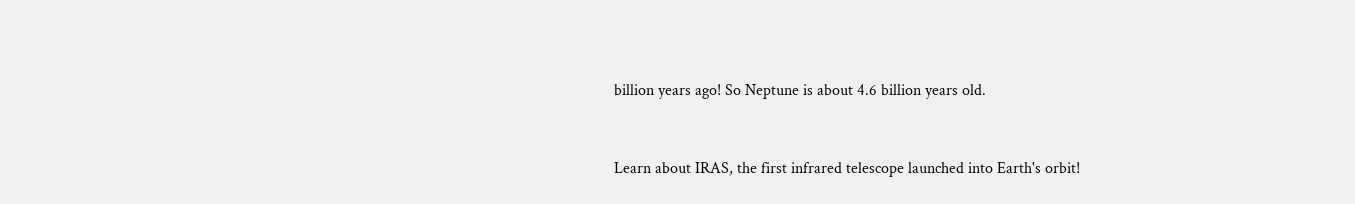billion years ago! So Neptune is about 4.6 billion years old.


Learn about IRAS, the first infrared telescope launched into Earth's orbit!